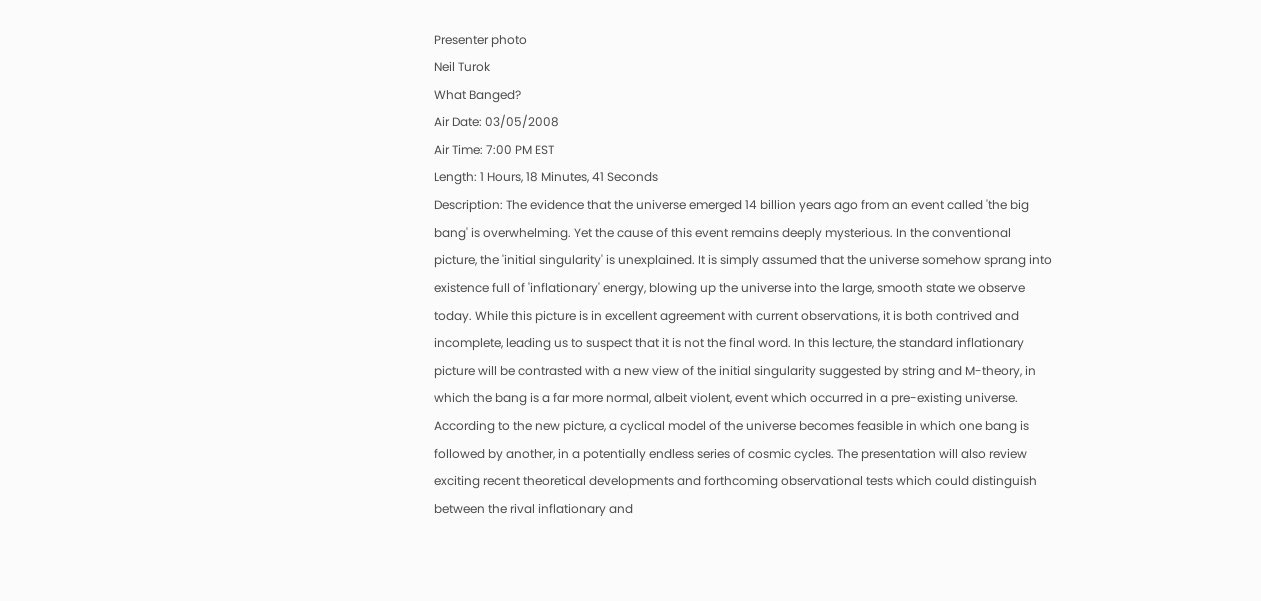Presenter photo
Neil Turok
What Banged?
Air Date: 03/05/2008
Air Time: 7:00 PM EST
Length: 1 Hours, 18 Minutes, 41 Seconds
Description: The evidence that the universe emerged 14 billion years ago from an event called 'the big bang' is overwhelming. Yet the cause of this event remains deeply mysterious. In the conventional picture, the 'initial singularity' is unexplained. It is simply assumed that the universe somehow sprang into existence full of 'inflationary' energy, blowing up the universe into the large, smooth state we observe today. While this picture is in excellent agreement with current observations, it is both contrived and incomplete, leading us to suspect that it is not the final word. In this lecture, the standard inflationary picture will be contrasted with a new view of the initial singularity suggested by string and M-theory, in which the bang is a far more normal, albeit violent, event which occurred in a pre-existing universe. According to the new picture, a cyclical model of the universe becomes feasible in which one bang is followed by another, in a potentially endless series of cosmic cycles. The presentation will also review exciting recent theoretical developments and forthcoming observational tests which could distinguish between the rival inflationary and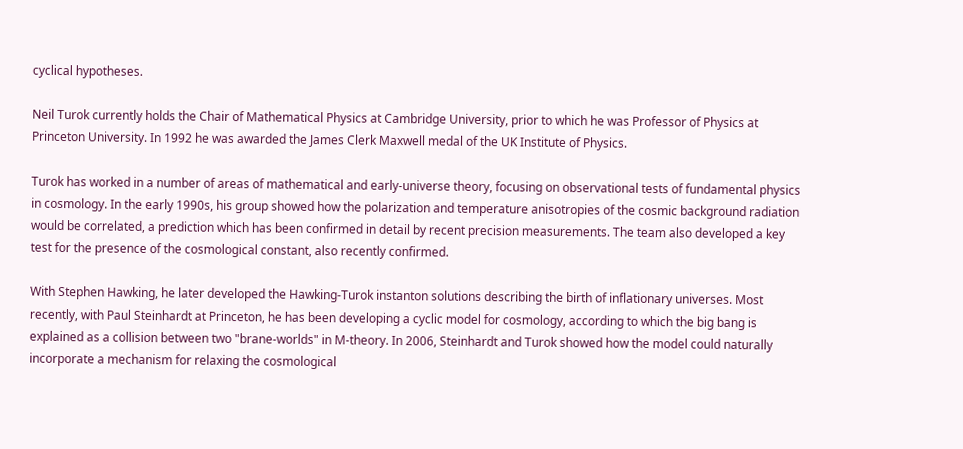cyclical hypotheses.

Neil Turok currently holds the Chair of Mathematical Physics at Cambridge University, prior to which he was Professor of Physics at Princeton University. In 1992 he was awarded the James Clerk Maxwell medal of the UK Institute of Physics.

Turok has worked in a number of areas of mathematical and early-universe theory, focusing on observational tests of fundamental physics in cosmology. In the early 1990s, his group showed how the polarization and temperature anisotropies of the cosmic background radiation would be correlated, a prediction which has been confirmed in detail by recent precision measurements. The team also developed a key test for the presence of the cosmological constant, also recently confirmed.

With Stephen Hawking, he later developed the Hawking-Turok instanton solutions describing the birth of inflationary universes. Most recently, with Paul Steinhardt at Princeton, he has been developing a cyclic model for cosmology, according to which the big bang is explained as a collision between two "brane-worlds" in M-theory. In 2006, Steinhardt and Turok showed how the model could naturally incorporate a mechanism for relaxing the cosmological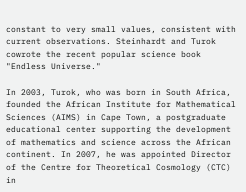constant to very small values, consistent with current observations. Steinhardt and Turok cowrote the recent popular science book "Endless Universe."

In 2003, Turok, who was born in South Africa, founded the African Institute for Mathematical Sciences (AIMS) in Cape Town, a postgraduate educational center supporting the development of mathematics and science across the African continent. In 2007, he was appointed Director of the Centre for Theoretical Cosmology (CTC) in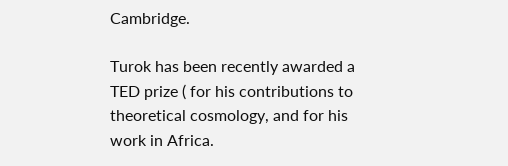Cambridge.

Turok has been recently awarded a TED prize ( for his contributions to theoretical cosmology, and for his work in Africa.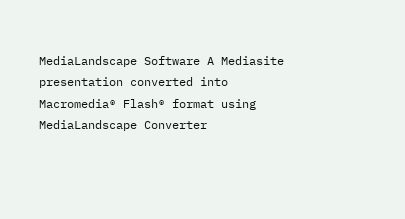MediaLandscape Software A Mediasite presentation converted into Macromedia® Flash® format using MediaLandscape Converter